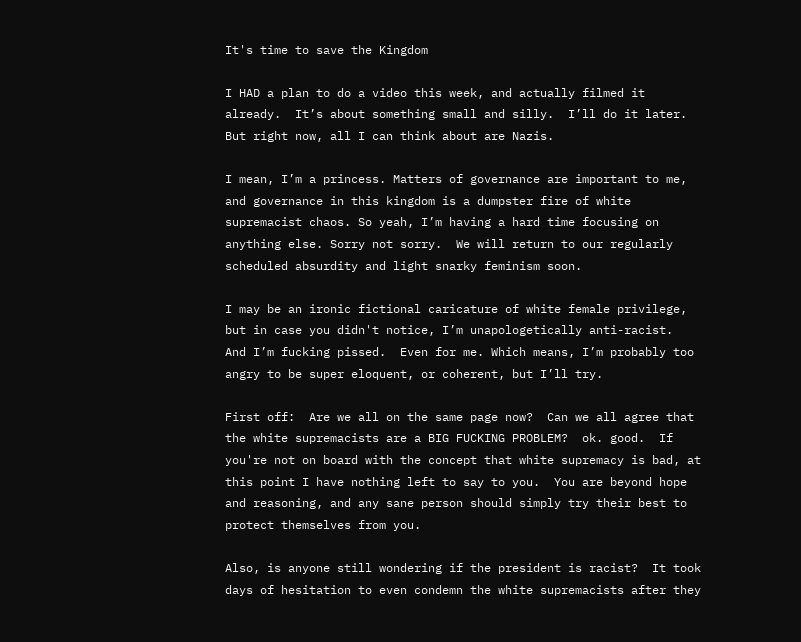It's time to save the Kingdom

I HAD a plan to do a video this week, and actually filmed it already.  It’s about something small and silly.  I’ll do it later. But right now, all I can think about are Nazis.

I mean, I’m a princess. Matters of governance are important to me, and governance in this kingdom is a dumpster fire of white supremacist chaos. So yeah, I’m having a hard time focusing on anything else. Sorry not sorry.  We will return to our regularly scheduled absurdity and light snarky feminism soon.

I may be an ironic fictional caricature of white female privilege, but in case you didn't notice, I’m unapologetically anti-racist.  And I’m fucking pissed.  Even for me. Which means, I’m probably too angry to be super eloquent, or coherent, but I’ll try.

First off:  Are we all on the same page now?  Can we all agree that the white supremacists are a BIG FUCKING PROBLEM?  ok. good.  If you're not on board with the concept that white supremacy is bad, at this point I have nothing left to say to you.  You are beyond hope and reasoning, and any sane person should simply try their best to protect themselves from you.

Also, is anyone still wondering if the president is racist?  It took days of hesitation to even condemn the white supremacists after they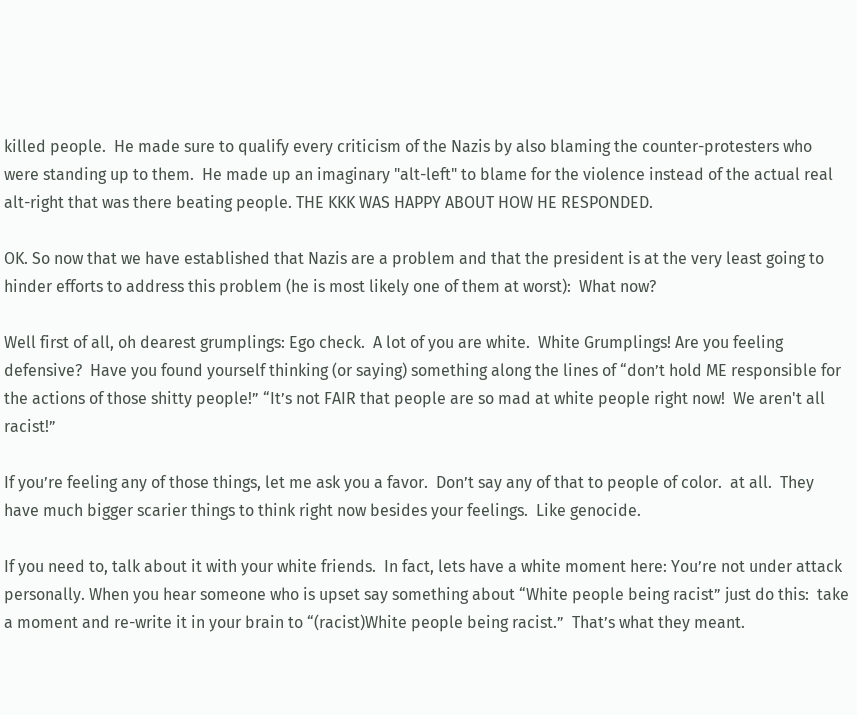killed people.  He made sure to qualify every criticism of the Nazis by also blaming the counter-protesters who were standing up to them.  He made up an imaginary "alt-left" to blame for the violence instead of the actual real alt-right that was there beating people. THE KKK WAS HAPPY ABOUT HOW HE RESPONDED.

OK. So now that we have established that Nazis are a problem and that the president is at the very least going to hinder efforts to address this problem (he is most likely one of them at worst):  What now?

Well first of all, oh dearest grumplings: Ego check.  A lot of you are white.  White Grumplings! Are you feeling defensive?  Have you found yourself thinking (or saying) something along the lines of “don’t hold ME responsible for the actions of those shitty people!” “It’s not FAIR that people are so mad at white people right now!  We aren't all racist!”

If you’re feeling any of those things, let me ask you a favor.  Don’t say any of that to people of color.  at all.  They have much bigger scarier things to think right now besides your feelings.  Like genocide.

If you need to, talk about it with your white friends.  In fact, lets have a white moment here: You’re not under attack personally. When you hear someone who is upset say something about “White people being racist” just do this:  take a moment and re-write it in your brain to “(racist)White people being racist.”  That’s what they meant.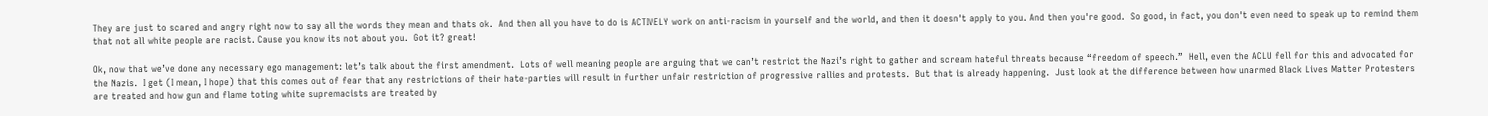They are just to scared and angry right now to say all the words they mean and thats ok.  And then all you have to do is ACTIVELY work on anti-racism in yourself and the world, and then it doesn't apply to you. And then you're good.  So good, in fact, you don't even need to speak up to remind them that not all white people are racist. Cause you know its not about you.  Got it? great!

Ok, now that we’ve done any necessary ego management: let’s talk about the first amendment.  Lots of well meaning people are arguing that we can’t restrict the Nazi’s right to gather and scream hateful threats because “freedom of speech.”  Hell, even the ACLU fell for this and advocated for the Nazis.  I get (I mean, I hope) that this comes out of fear that any restrictions of their hate-parties will result in further unfair restriction of progressive rallies and protests.  But that is already happening.  Just look at the difference between how unarmed Black Lives Matter Protesters are treated and how gun and flame toting white supremacists are treated by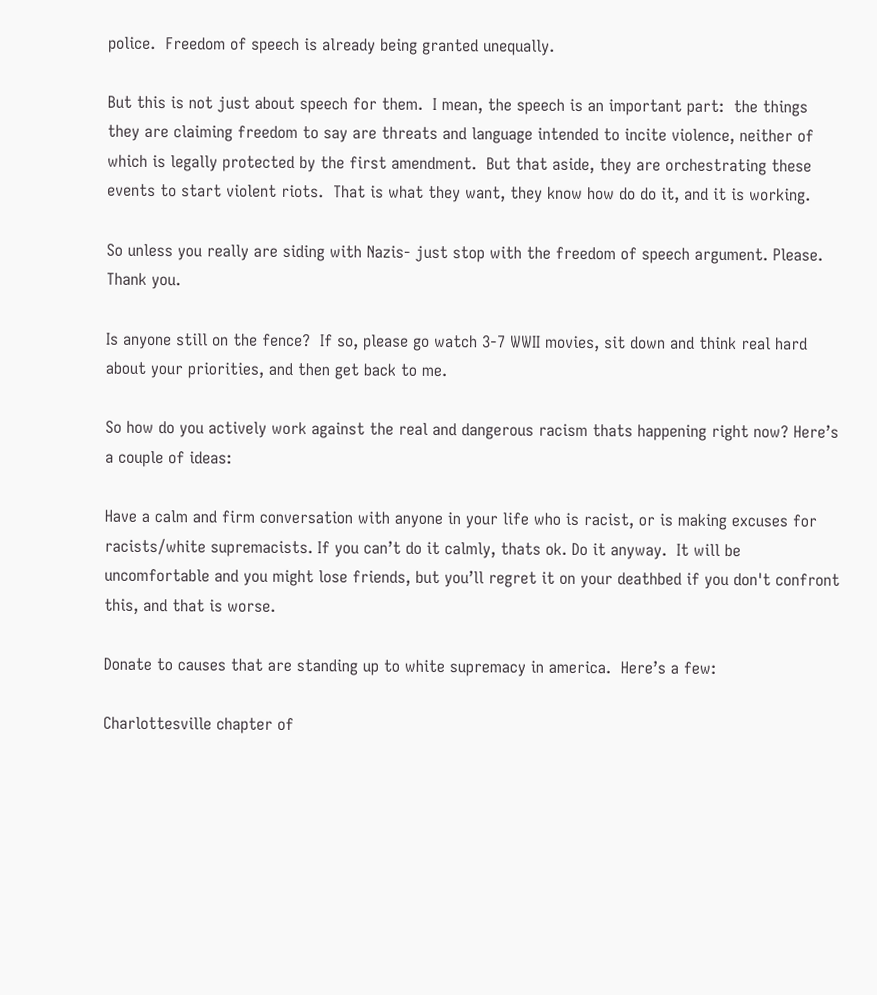police.  Freedom of speech is already being granted unequally.

But this is not just about speech for them.  I mean, the speech is an important part:  the things they are claiming freedom to say are threats and language intended to incite violence, neither of which is legally protected by the first amendment.  But that aside, they are orchestrating these events to start violent riots.  That is what they want, they know how do do it, and it is working.

So unless you really are siding with Nazis- just stop with the freedom of speech argument. Please.  Thank you.

Is anyone still on the fence?  If so, please go watch 3-7 WWII movies, sit down and think real hard about your priorities, and then get back to me.

So how do you actively work against the real and dangerous racism thats happening right now? Here’s a couple of ideas:

Have a calm and firm conversation with anyone in your life who is racist, or is making excuses for racists/white supremacists. If you can’t do it calmly, thats ok. Do it anyway.  It will be uncomfortable and you might lose friends, but you’ll regret it on your deathbed if you don't confront this, and that is worse.

Donate to causes that are standing up to white supremacy in america.  Here’s a few:

Charlottesville chapter of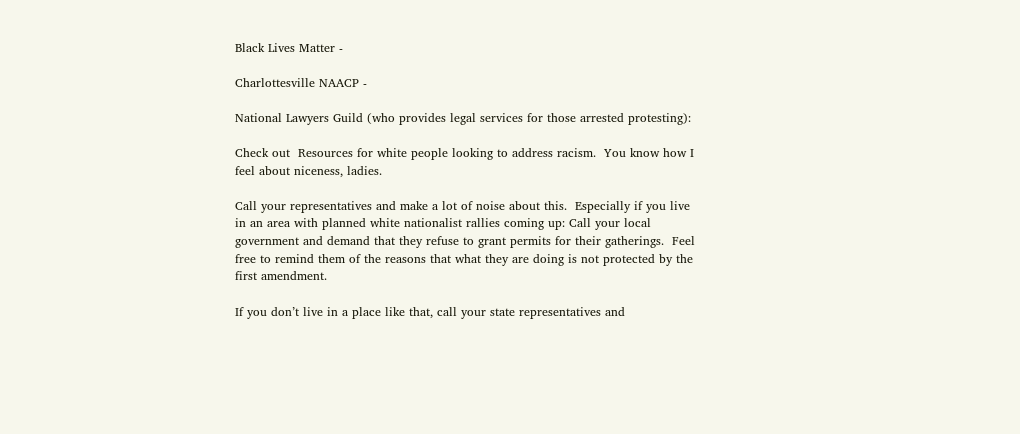Black Lives Matter -

Charlottesville NAACP -

National Lawyers Guild (who provides legal services for those arrested protesting):

Check out  Resources for white people looking to address racism.  You know how I feel about niceness, ladies.

Call your representatives and make a lot of noise about this.  Especially if you live in an area with planned white nationalist rallies coming up: Call your local government and demand that they refuse to grant permits for their gatherings.  Feel free to remind them of the reasons that what they are doing is not protected by the first amendment.

If you don’t live in a place like that, call your state representatives and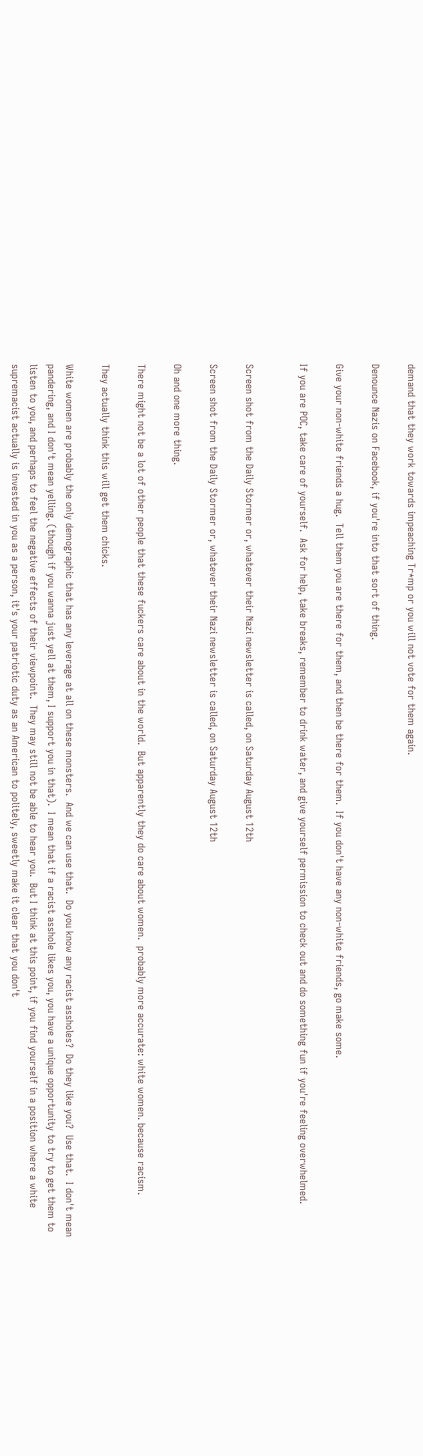demand that they work towards impeaching Tr*mp or you will not vote for them again.

Denounce Nazis on Facebook, if you're into that sort of thing.

Give your non-white friends a hug.  Tell them you are there for them, and then be there for them.  If you don't have any non-white friends, go make some.

If you are POC, take care of yourself.  Ask for help, take breaks, remember to drink water, and give yourself permission to check out and do something fun if you're feeling overwhelmed.


Screen shot from the Daily Stormer or, whatever their Nazi newsletter is called, on Saturday August 12th

Screen shot from the Daily Stormer or, whatever their Nazi newsletter is called, on Saturday August 12th

Oh and one more thing.

There might not be a lot of other people that these fuckers care about in the world.  But apparently they do care about women.  probably more accurate: white women. because racism.

They actually think this will get them chicks.

White women are probably the only demographic that has any leverage at all on these monsters.  And we can use that.  Do you know any racist assholes?  Do they like you?  Use that.  I don't mean pandering, and I don't mean yelling. (though if you wanna just yell at them, I support you in that).  I mean that if a racist asshole likes you, you have a unique opportunity to try to get them to listen to you, and perhaps to feel the negative effects of their viewpoint.  They may still not be able to hear you.  But I think at this point, if you find yourself in a position where a white supremacist actually is invested in you as a person, it's your patriotic duty as an American to politely, sweetly make it clear that you don't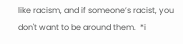like racism, and if someone’s racist, you don't want to be around them.  *i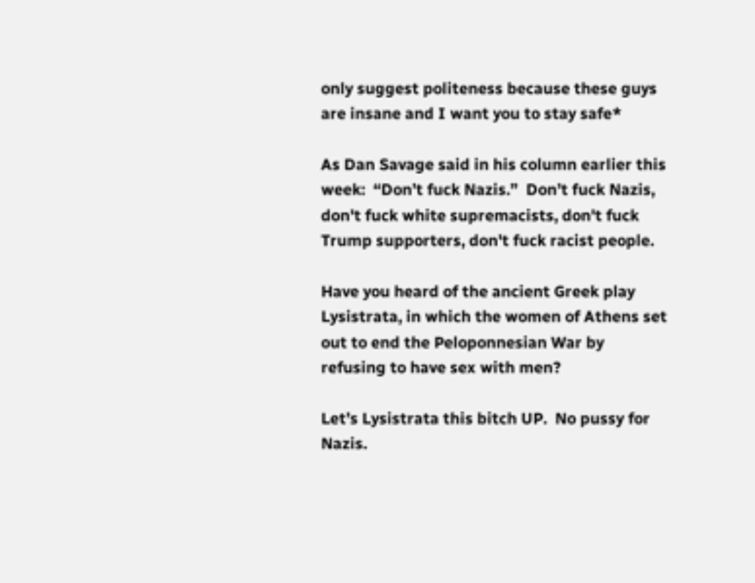only suggest politeness because these guys are insane and I want you to stay safe*

As Dan Savage said in his column earlier this week:  “Don’t fuck Nazis.”  Don’t fuck Nazis, don't fuck white supremacists, don't fuck Trump supporters, don't fuck racist people.

Have you heard of the ancient Greek play Lysistrata, in which the women of Athens set out to end the Peloponnesian War by refusing to have sex with men?

Let’s Lysistrata this bitch UP.  No pussy for Nazis.